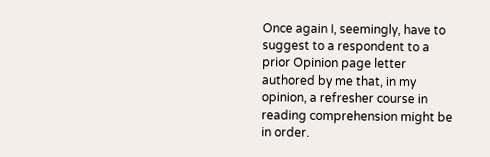Once again I, seemingly, have to suggest to a respondent to a prior Opinion page letter authored by me that, in my opinion, a refresher course in reading comprehension might be in order.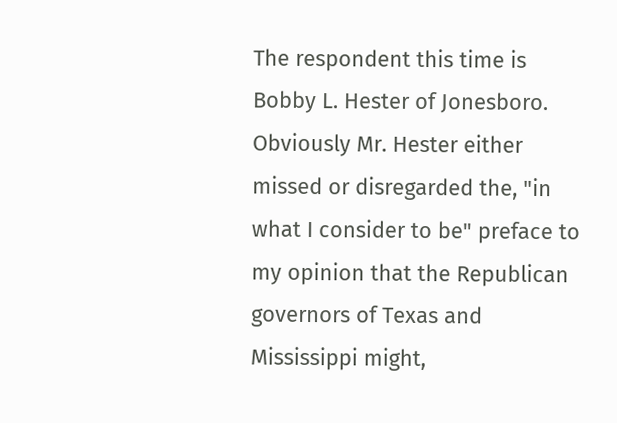The respondent this time is Bobby L. Hester of Jonesboro. Obviously Mr. Hester either missed or disregarded the, "in what I consider to be" preface to my opinion that the Republican governors of Texas and Mississippi might,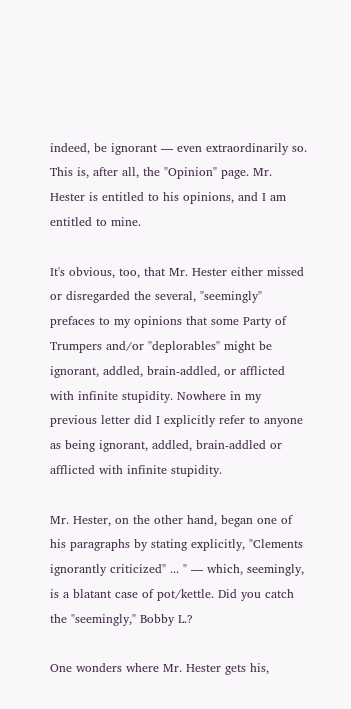indeed, be ignorant — even extraordinarily so. This is, after all, the "Opinion" page. Mr. Hester is entitled to his opinions, and I am entitled to mine.

It's obvious, too, that Mr. Hester either missed or disregarded the several, "seemingly" prefaces to my opinions that some Party of Trumpers and/or "deplorables" might be ignorant, addled, brain-addled, or afflicted with infinite stupidity. Nowhere in my previous letter did I explicitly refer to anyone as being ignorant, addled, brain-addled or afflicted with infinite stupidity.

Mr. Hester, on the other hand, began one of his paragraphs by stating explicitly, "Clements ignorantly criticized" ... " — which, seemingly, is a blatant case of pot/kettle. Did you catch the "seemingly," Bobby L.?

One wonders where Mr. Hester gets his,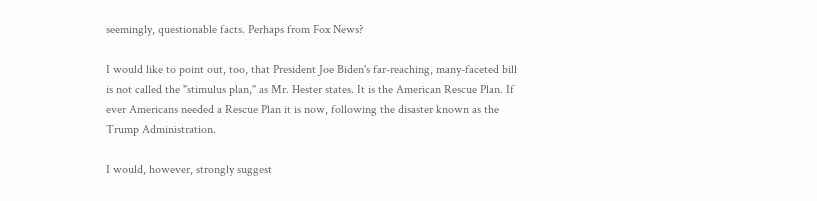seemingly, questionable facts. Perhaps from Fox News?

I would like to point out, too, that President Joe Biden's far-reaching, many-faceted bill is not called the "stimulus plan," as Mr. Hester states. It is the American Rescue Plan. If ever Americans needed a Rescue Plan it is now, following the disaster known as the Trump Administration.

I would, however, strongly suggest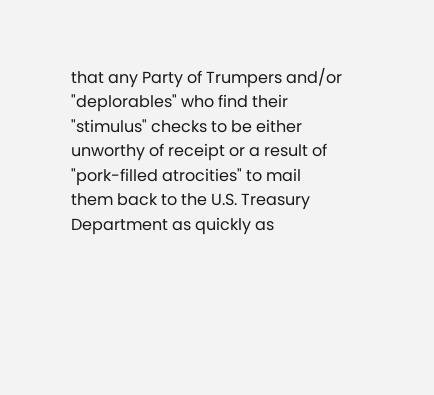that any Party of Trumpers and/or "deplorables" who find their "stimulus" checks to be either unworthy of receipt or a result of "pork-filled atrocities" to mail them back to the U.S. Treasury Department as quickly as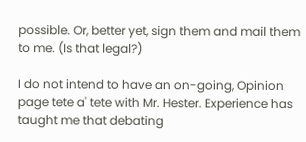possible. Or, better yet, sign them and mail them to me. (Is that legal?)

I do not intend to have an on-going, Opinion page tete a' tete with Mr. Hester. Experience has taught me that debating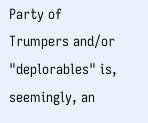Party of Trumpers and/or "deplorables" is, seemingly, an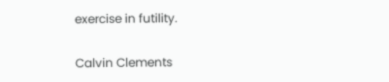exercise in futility.

Calvin Clements